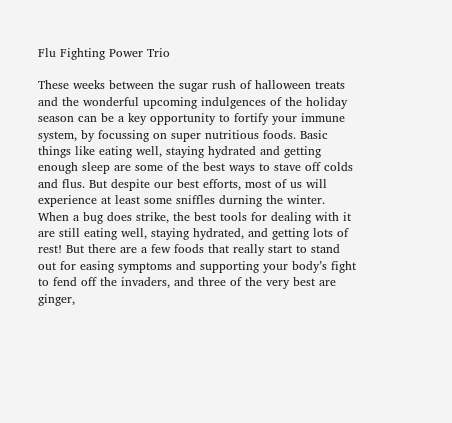Flu Fighting Power Trio

These weeks between the sugar rush of halloween treats and the wonderful upcoming indulgences of the holiday season can be a key opportunity to fortify your immune system, by focussing on super nutritious foods. Basic things like eating well, staying hydrated and getting enough sleep are some of the best ways to stave off colds and flus. But despite our best efforts, most of us will experience at least some sniffles durning the winter. When a bug does strike, the best tools for dealing with it are still eating well, staying hydrated, and getting lots of rest! But there are a few foods that really start to stand out for easing symptoms and supporting your body’s fight to fend off the invaders, and three of the very best are ginger,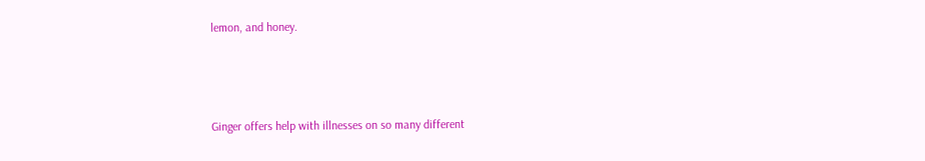lemon, and honey.



Ginger offers help with illnesses on so many different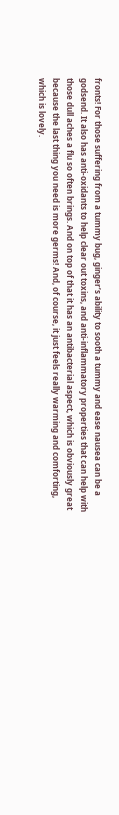fronts! For those suffering from a tummy bug, ginger’s ability to sooth a tummy and ease nausea can be a godsend. It also has anti-oxidants to help clear out toxins, and anti-inflammatory properties that can help with those dull aches a flu so often brings. And on top of that it has an antibacterial aspect, which is obviously great because the last thing you need is more germs! And, of course, it just feels really warming and comforting, which is lovely.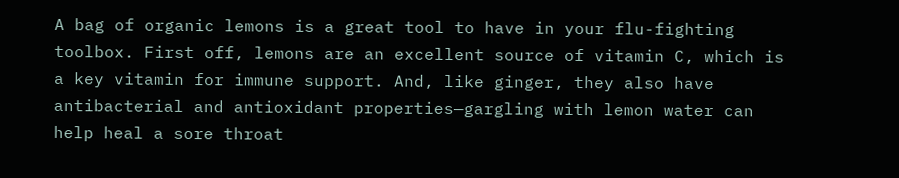A bag of organic lemons is a great tool to have in your flu-fighting toolbox. First off, lemons are an excellent source of vitamin C, which is a key vitamin for immune support. And, like ginger, they also have antibacterial and antioxidant properties—gargling with lemon water can help heal a sore throat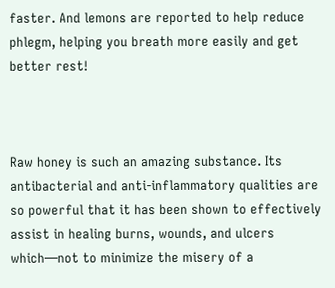faster. And lemons are reported to help reduce phlegm, helping you breath more easily and get better rest!



Raw honey is such an amazing substance. Its antibacterial and anti-inflammatory qualities are so powerful that it has been shown to effectively assist in healing burns, wounds, and ulcers which—not to minimize the misery of a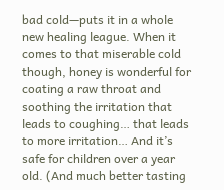bad cold—puts it in a whole new healing league. When it comes to that miserable cold though, honey is wonderful for coating a raw throat and soothing the irritation that leads to coughing… that leads to more irritation… And it’s safe for children over a year old. (And much better tasting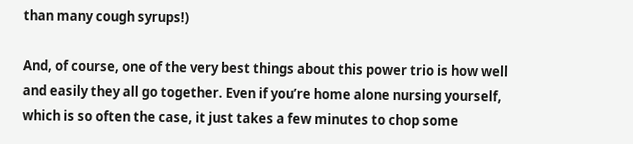than many cough syrups!)

And, of course, one of the very best things about this power trio is how well and easily they all go together. Even if you’re home alone nursing yourself, which is so often the case, it just takes a few minutes to chop some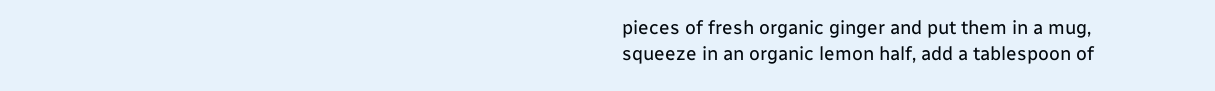pieces of fresh organic ginger and put them in a mug, squeeze in an organic lemon half, add a tablespoon of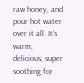raw honey, and pour hot water over it all. It’s warm, delicious, super soothing for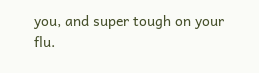you, and super tough on your flu.